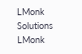LMonk Solutions
LMonk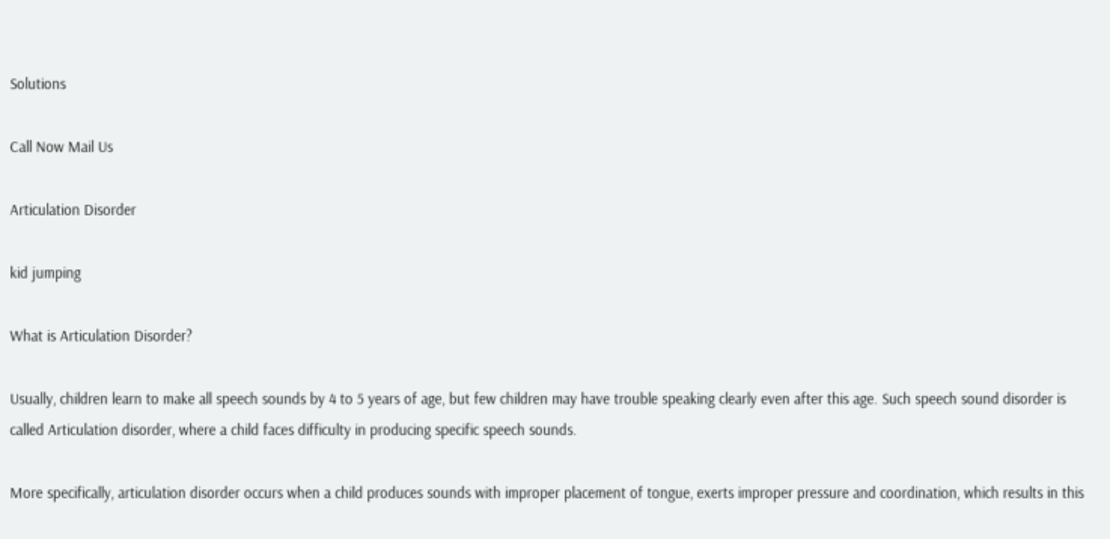Solutions

Call Now Mail Us

Articulation Disorder

kid jumping

What is Articulation Disorder?

Usually, children learn to make all speech sounds by 4 to 5 years of age, but few children may have trouble speaking clearly even after this age. Such speech sound disorder is called Articulation disorder, where a child faces difficulty in producing specific speech sounds.

More specifically, articulation disorder occurs when a child produces sounds with improper placement of tongue, exerts improper pressure and coordination, which results in this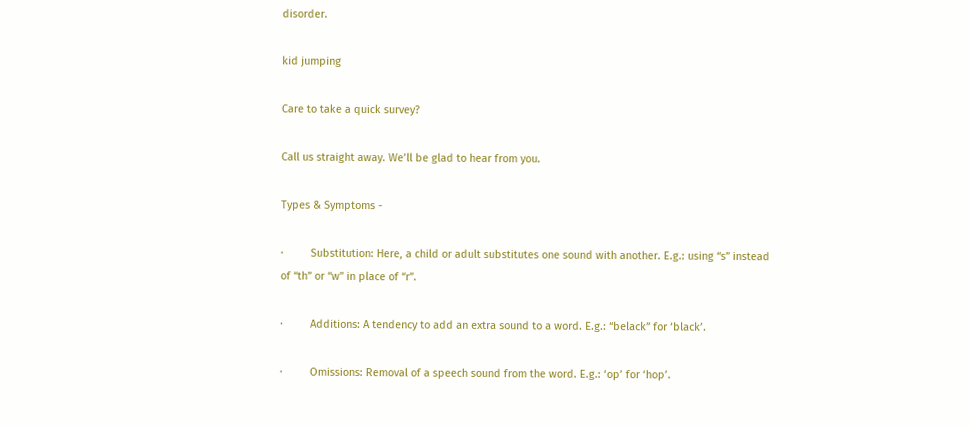disorder.

kid jumping

Care to take a quick survey?

Call us straight away. We’ll be glad to hear from you.

Types & Symptoms -

·         Substitution: Here, a child or adult substitutes one sound with another. E.g.: using “s” instead of “th” or “w” in place of “r”.

·         Additions: A tendency to add an extra sound to a word. E.g.: “belack” for ‘black’.

·         Omissions: Removal of a speech sound from the word. E.g.: ‘op’ for ‘hop’.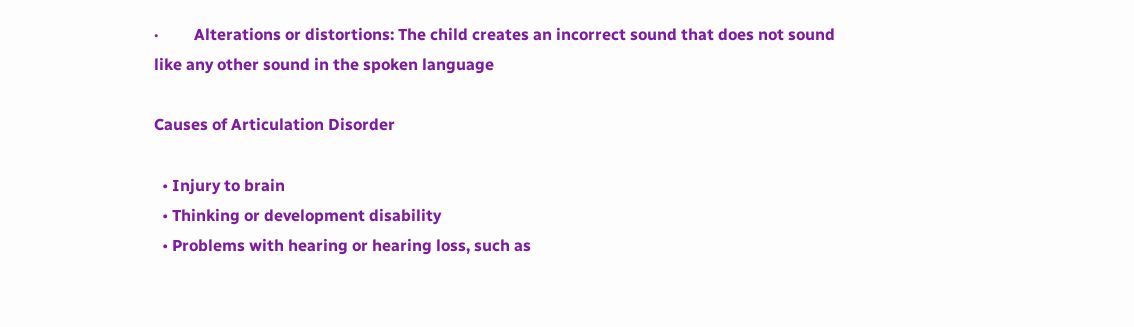·         Alterations or distortions: The child creates an incorrect sound that does not sound like any other sound in the spoken language

Causes of Articulation Disorder

  • Injury to brain
  • Thinking or development disability
  • Problems with hearing or hearing loss, such as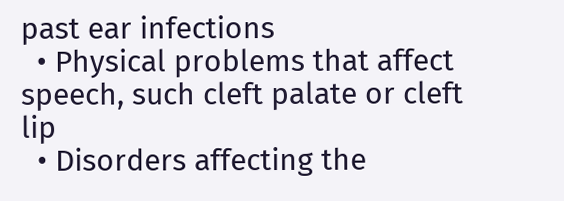past ear infections
  • Physical problems that affect speech, such cleft palate or cleft lip
  • Disorders affecting the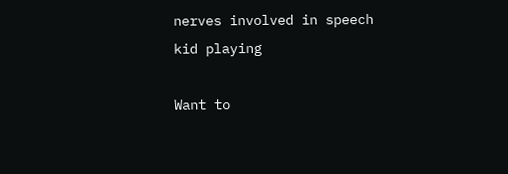nerves involved in speech
kid playing

Want to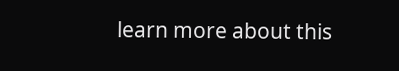learn more about this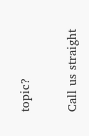topic?

Call us straight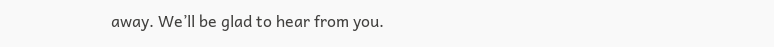away. We’ll be glad to hear from you.